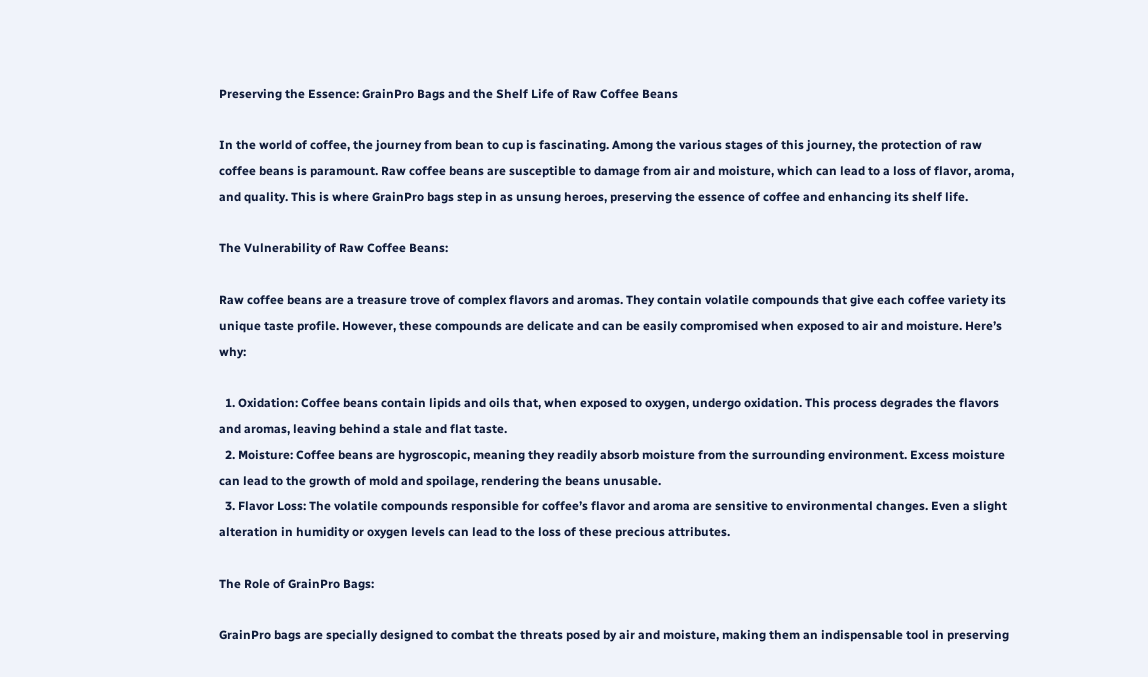Preserving the Essence: GrainPro Bags and the Shelf Life of Raw Coffee Beans

In the world of coffee, the journey from bean to cup is fascinating. Among the various stages of this journey, the protection of raw coffee beans is paramount. Raw coffee beans are susceptible to damage from air and moisture, which can lead to a loss of flavor, aroma, and quality. This is where GrainPro bags step in as unsung heroes, preserving the essence of coffee and enhancing its shelf life.

The Vulnerability of Raw Coffee Beans:

Raw coffee beans are a treasure trove of complex flavors and aromas. They contain volatile compounds that give each coffee variety its unique taste profile. However, these compounds are delicate and can be easily compromised when exposed to air and moisture. Here’s why:

  1. Oxidation: Coffee beans contain lipids and oils that, when exposed to oxygen, undergo oxidation. This process degrades the flavors and aromas, leaving behind a stale and flat taste.
  2. Moisture: Coffee beans are hygroscopic, meaning they readily absorb moisture from the surrounding environment. Excess moisture can lead to the growth of mold and spoilage, rendering the beans unusable.
  3. Flavor Loss: The volatile compounds responsible for coffee’s flavor and aroma are sensitive to environmental changes. Even a slight alteration in humidity or oxygen levels can lead to the loss of these precious attributes.

The Role of GrainPro Bags:

GrainPro bags are specially designed to combat the threats posed by air and moisture, making them an indispensable tool in preserving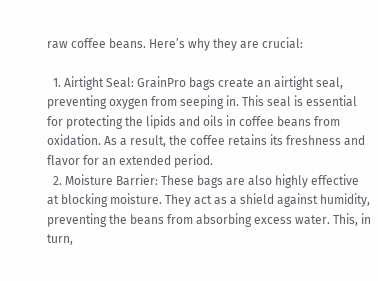raw coffee beans. Here’s why they are crucial:

  1. Airtight Seal: GrainPro bags create an airtight seal, preventing oxygen from seeping in. This seal is essential for protecting the lipids and oils in coffee beans from oxidation. As a result, the coffee retains its freshness and flavor for an extended period.
  2. Moisture Barrier: These bags are also highly effective at blocking moisture. They act as a shield against humidity, preventing the beans from absorbing excess water. This, in turn,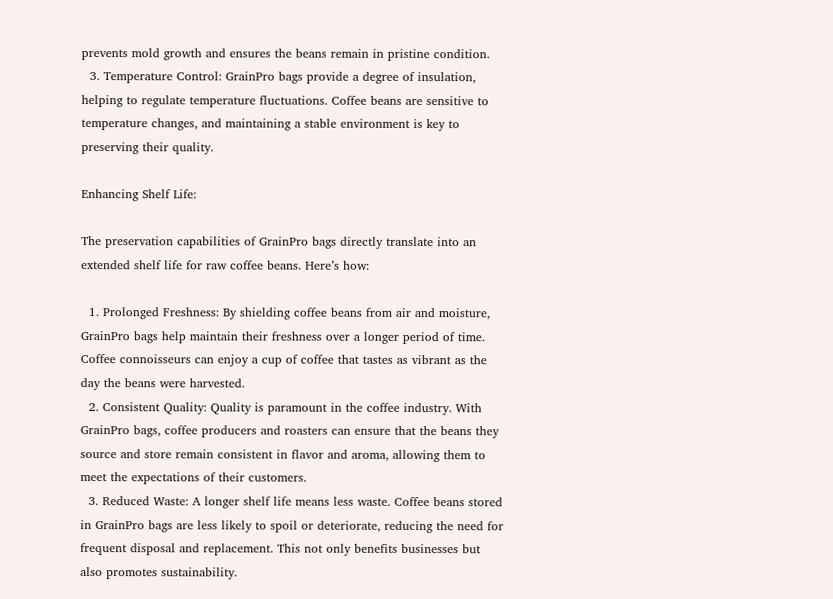prevents mold growth and ensures the beans remain in pristine condition.
  3. Temperature Control: GrainPro bags provide a degree of insulation, helping to regulate temperature fluctuations. Coffee beans are sensitive to temperature changes, and maintaining a stable environment is key to preserving their quality.

Enhancing Shelf Life:

The preservation capabilities of GrainPro bags directly translate into an extended shelf life for raw coffee beans. Here’s how:

  1. Prolonged Freshness: By shielding coffee beans from air and moisture, GrainPro bags help maintain their freshness over a longer period of time. Coffee connoisseurs can enjoy a cup of coffee that tastes as vibrant as the day the beans were harvested.
  2. Consistent Quality: Quality is paramount in the coffee industry. With GrainPro bags, coffee producers and roasters can ensure that the beans they source and store remain consistent in flavor and aroma, allowing them to meet the expectations of their customers.
  3. Reduced Waste: A longer shelf life means less waste. Coffee beans stored in GrainPro bags are less likely to spoil or deteriorate, reducing the need for frequent disposal and replacement. This not only benefits businesses but also promotes sustainability.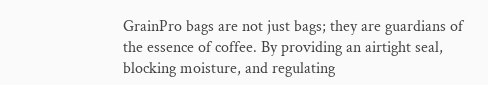GrainPro bags are not just bags; they are guardians of the essence of coffee. By providing an airtight seal, blocking moisture, and regulating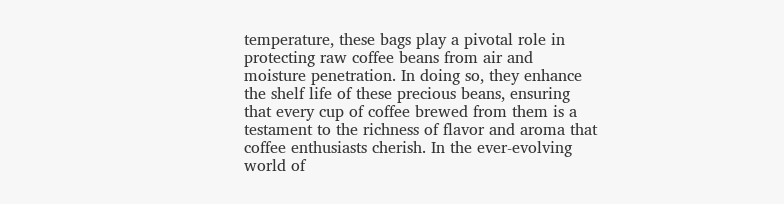temperature, these bags play a pivotal role in protecting raw coffee beans from air and moisture penetration. In doing so, they enhance the shelf life of these precious beans, ensuring that every cup of coffee brewed from them is a testament to the richness of flavor and aroma that coffee enthusiasts cherish. In the ever-evolving world of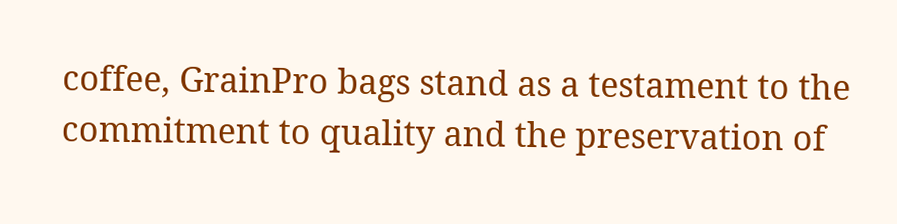coffee, GrainPro bags stand as a testament to the commitment to quality and the preservation of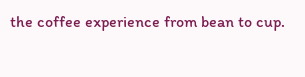the coffee experience from bean to cup.